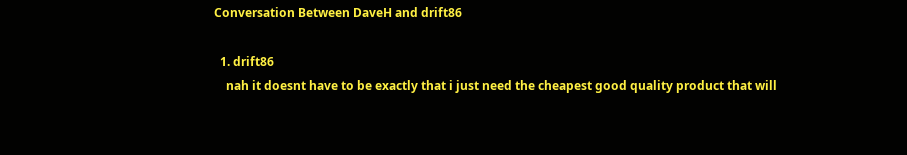Conversation Between DaveH and drift86

  1. drift86
    nah it doesnt have to be exactly that i just need the cheapest good quality product that will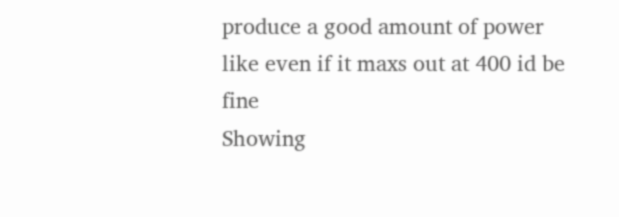produce a good amount of power like even if it maxs out at 400 id be fine
Showing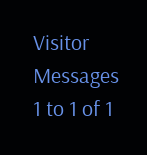Visitor Messages 1 to 1 of 1